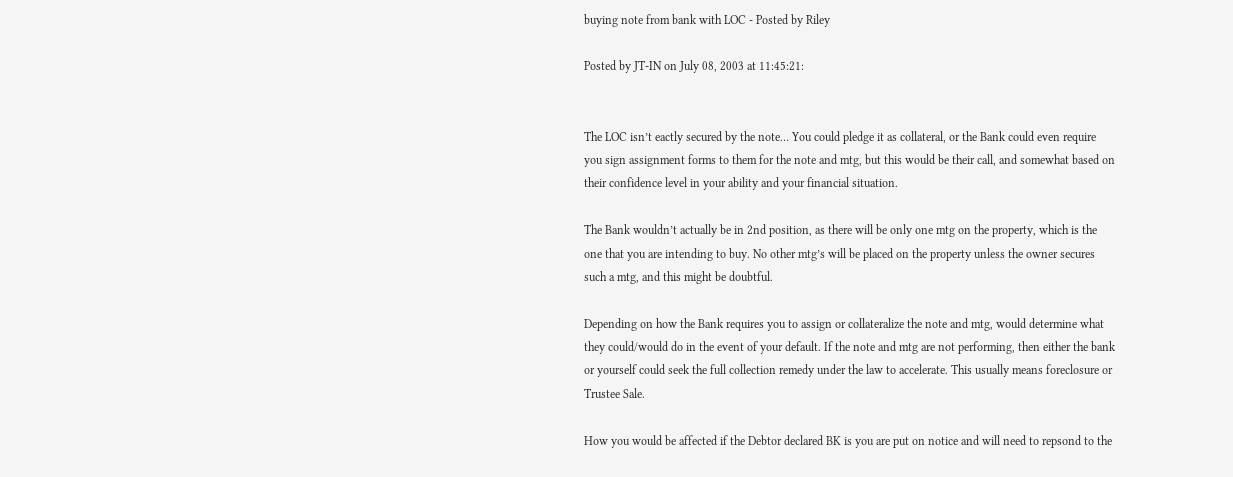buying note from bank with LOC - Posted by Riley

Posted by JT-IN on July 08, 2003 at 11:45:21:


The LOC isn’t eactly secured by the note… You could pledge it as collateral, or the Bank could even require you sign assignment forms to them for the note and mtg, but this would be their call, and somewhat based on their confidence level in your ability and your financial situation.

The Bank wouldn’t actually be in 2nd position, as there will be only one mtg on the property, which is the one that you are intending to buy. No other mtg’s will be placed on the property unless the owner secures such a mtg, and this might be doubtful.

Depending on how the Bank requires you to assign or collateralize the note and mtg, would determine what they could/would do in the event of your default. If the note and mtg are not performing, then either the bank or yourself could seek the full collection remedy under the law to accelerate. This usually means foreclosure or Trustee Sale.

How you would be affected if the Debtor declared BK is you are put on notice and will need to repsond to the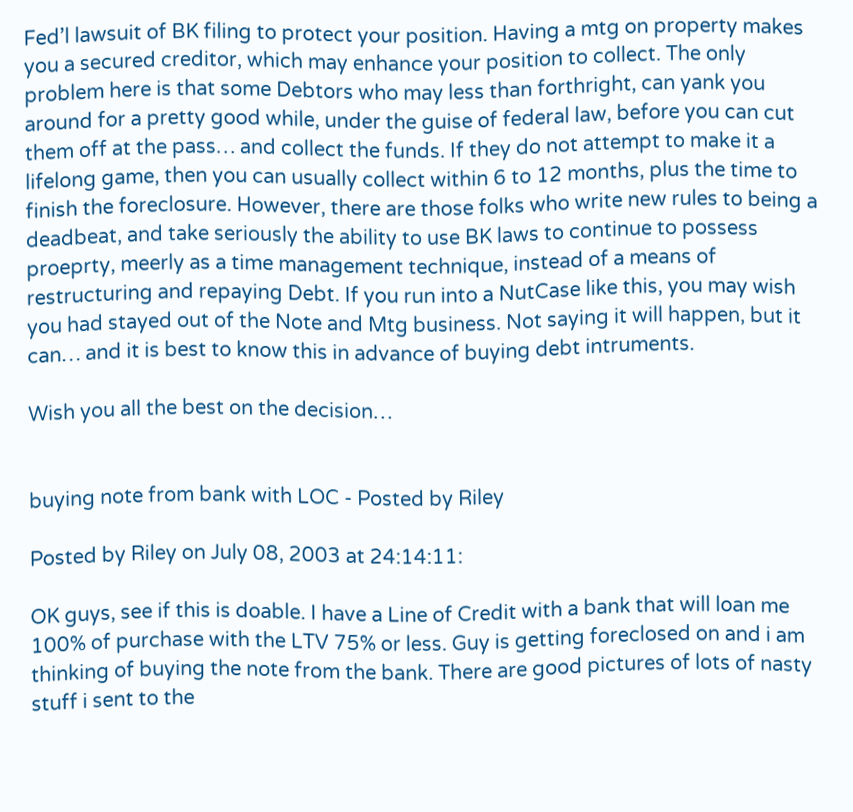Fed’l lawsuit of BK filing to protect your position. Having a mtg on property makes you a secured creditor, which may enhance your position to collect. The only problem here is that some Debtors who may less than forthright, can yank you around for a pretty good while, under the guise of federal law, before you can cut them off at the pass… and collect the funds. If they do not attempt to make it a lifelong game, then you can usually collect within 6 to 12 months, plus the time to finish the foreclosure. However, there are those folks who write new rules to being a deadbeat, and take seriously the ability to use BK laws to continue to possess proeprty, meerly as a time management technique, instead of a means of restructuring and repaying Debt. If you run into a NutCase like this, you may wish you had stayed out of the Note and Mtg business. Not saying it will happen, but it can… and it is best to know this in advance of buying debt intruments.

Wish you all the best on the decision…


buying note from bank with LOC - Posted by Riley

Posted by Riley on July 08, 2003 at 24:14:11:

OK guys, see if this is doable. I have a Line of Credit with a bank that will loan me 100% of purchase with the LTV 75% or less. Guy is getting foreclosed on and i am thinking of buying the note from the bank. There are good pictures of lots of nasty stuff i sent to the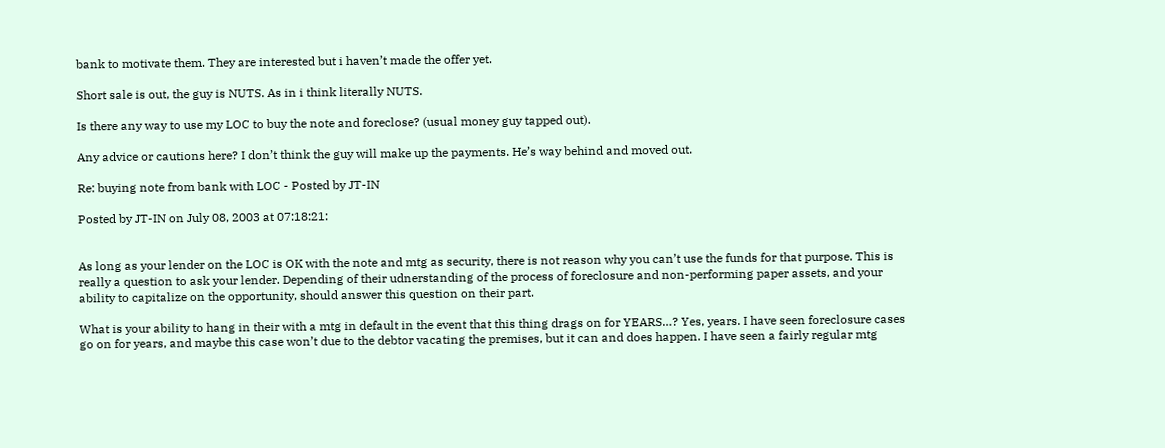bank to motivate them. They are interested but i haven’t made the offer yet.

Short sale is out, the guy is NUTS. As in i think literally NUTS.

Is there any way to use my LOC to buy the note and foreclose? (usual money guy tapped out).

Any advice or cautions here? I don’t think the guy will make up the payments. He’s way behind and moved out.

Re: buying note from bank with LOC - Posted by JT-IN

Posted by JT-IN on July 08, 2003 at 07:18:21:


As long as your lender on the LOC is OK with the note and mtg as security, there is not reason why you can’t use the funds for that purpose. This is really a question to ask your lender. Depending of their udnerstanding of the process of foreclosure and non-performing paper assets, and your ability to capitalize on the opportunity, should answer this question on their part.

What is your ability to hang in their with a mtg in default in the event that this thing drags on for YEARS…? Yes, years. I have seen foreclosure cases go on for years, and maybe this case won’t due to the debtor vacating the premises, but it can and does happen. I have seen a fairly regular mtg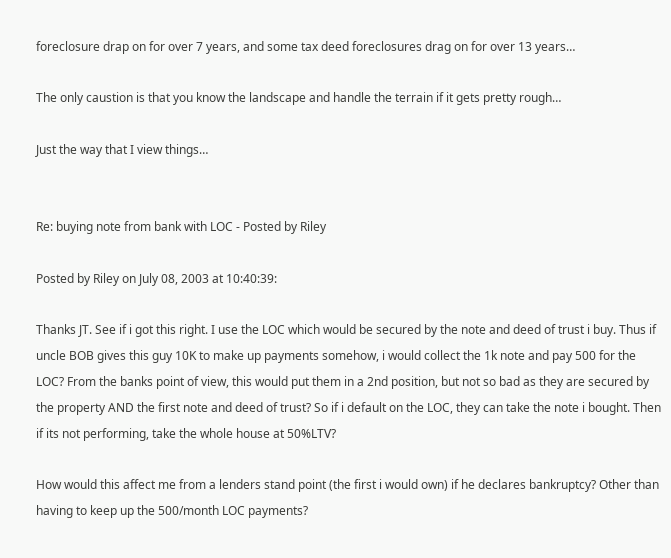foreclosure drap on for over 7 years, and some tax deed foreclosures drag on for over 13 years…

The only caustion is that you know the landscape and handle the terrain if it gets pretty rough…

Just the way that I view things…


Re: buying note from bank with LOC - Posted by Riley

Posted by Riley on July 08, 2003 at 10:40:39:

Thanks JT. See if i got this right. I use the LOC which would be secured by the note and deed of trust i buy. Thus if uncle BOB gives this guy 10K to make up payments somehow, i would collect the 1k note and pay 500 for the LOC? From the banks point of view, this would put them in a 2nd position, but not so bad as they are secured by the property AND the first note and deed of trust? So if i default on the LOC, they can take the note i bought. Then if its not performing, take the whole house at 50%LTV?

How would this affect me from a lenders stand point (the first i would own) if he declares bankruptcy? Other than having to keep up the 500/month LOC payments?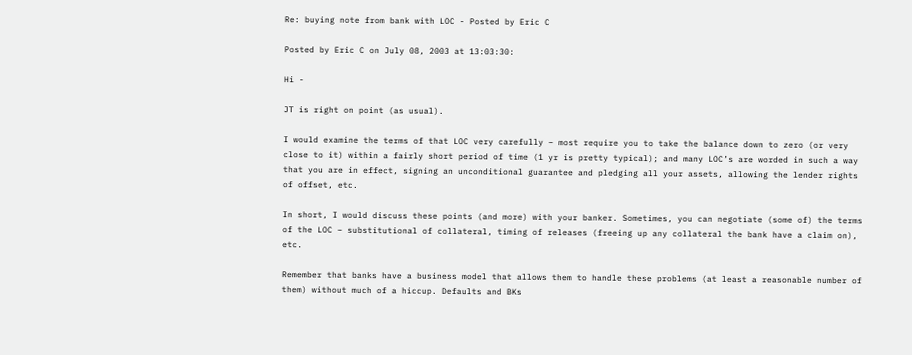Re: buying note from bank with LOC - Posted by Eric C

Posted by Eric C on July 08, 2003 at 13:03:30:

Hi -

JT is right on point (as usual).

I would examine the terms of that LOC very carefully – most require you to take the balance down to zero (or very close to it) within a fairly short period of time (1 yr is pretty typical); and many LOC’s are worded in such a way that you are in effect, signing an unconditional guarantee and pledging all your assets, allowing the lender rights of offset, etc.

In short, I would discuss these points (and more) with your banker. Sometimes, you can negotiate (some of) the terms of the LOC – substitutional of collateral, timing of releases (freeing up any collateral the bank have a claim on), etc.

Remember that banks have a business model that allows them to handle these problems (at least a reasonable number of them) without much of a hiccup. Defaults and BKs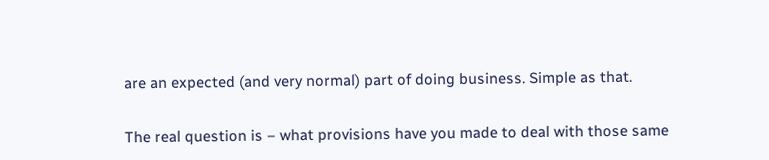are an expected (and very normal) part of doing business. Simple as that.

The real question is – what provisions have you made to deal with those same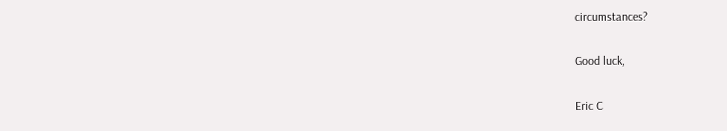circumstances?

Good luck,

Eric C